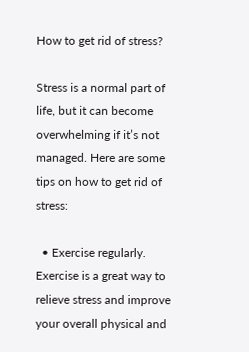How to get rid of stress?

Stress is a normal part of life, but it can become overwhelming if it’s not managed. Here are some tips on how to get rid of stress:

  • Exercise regularly. Exercise is a great way to relieve stress and improve your overall physical and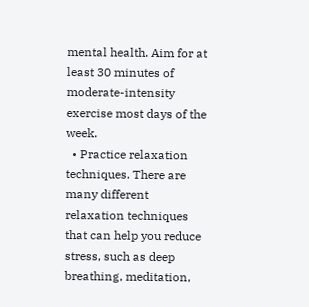mental health. Aim for at least 30 minutes of moderate-intensity exercise most days of the week.
  • Practice relaxation techniques. There are many different relaxation techniques that can help you reduce stress, such as deep breathing, meditation,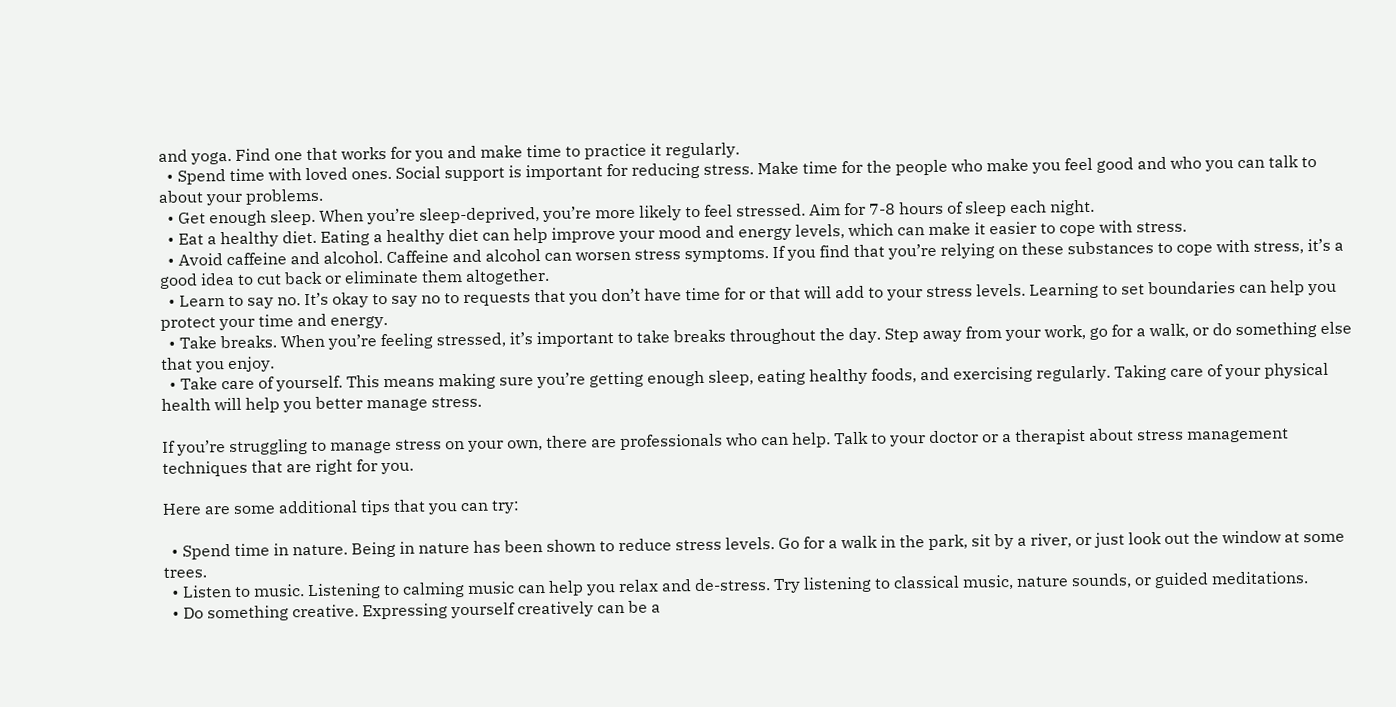and yoga. Find one that works for you and make time to practice it regularly.
  • Spend time with loved ones. Social support is important for reducing stress. Make time for the people who make you feel good and who you can talk to about your problems.
  • Get enough sleep. When you’re sleep-deprived, you’re more likely to feel stressed. Aim for 7-8 hours of sleep each night.
  • Eat a healthy diet. Eating a healthy diet can help improve your mood and energy levels, which can make it easier to cope with stress.
  • Avoid caffeine and alcohol. Caffeine and alcohol can worsen stress symptoms. If you find that you’re relying on these substances to cope with stress, it’s a good idea to cut back or eliminate them altogether.
  • Learn to say no. It’s okay to say no to requests that you don’t have time for or that will add to your stress levels. Learning to set boundaries can help you protect your time and energy.
  • Take breaks. When you’re feeling stressed, it’s important to take breaks throughout the day. Step away from your work, go for a walk, or do something else that you enjoy.
  • Take care of yourself. This means making sure you’re getting enough sleep, eating healthy foods, and exercising regularly. Taking care of your physical health will help you better manage stress.

If you’re struggling to manage stress on your own, there are professionals who can help. Talk to your doctor or a therapist about stress management techniques that are right for you.

Here are some additional tips that you can try:

  • Spend time in nature. Being in nature has been shown to reduce stress levels. Go for a walk in the park, sit by a river, or just look out the window at some trees.
  • Listen to music. Listening to calming music can help you relax and de-stress. Try listening to classical music, nature sounds, or guided meditations.
  • Do something creative. Expressing yourself creatively can be a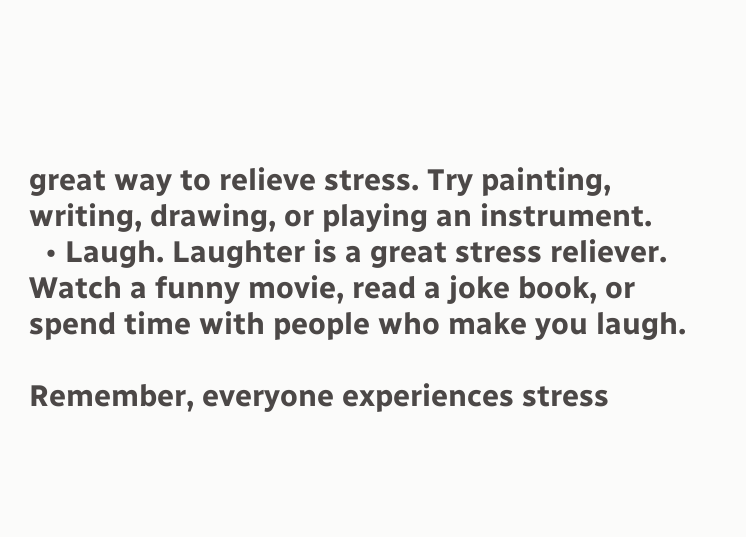great way to relieve stress. Try painting, writing, drawing, or playing an instrument.
  • Laugh. Laughter is a great stress reliever. Watch a funny movie, read a joke book, or spend time with people who make you laugh.

Remember, everyone experiences stress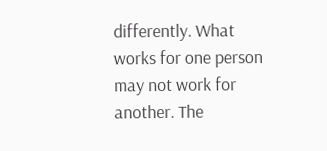differently. What works for one person may not work for another. The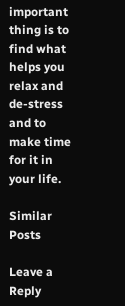important thing is to find what helps you relax and de-stress and to make time for it in your life.

Similar Posts

Leave a Reply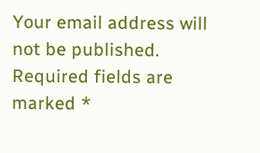Your email address will not be published. Required fields are marked *